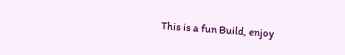This is a fun Build, enjoy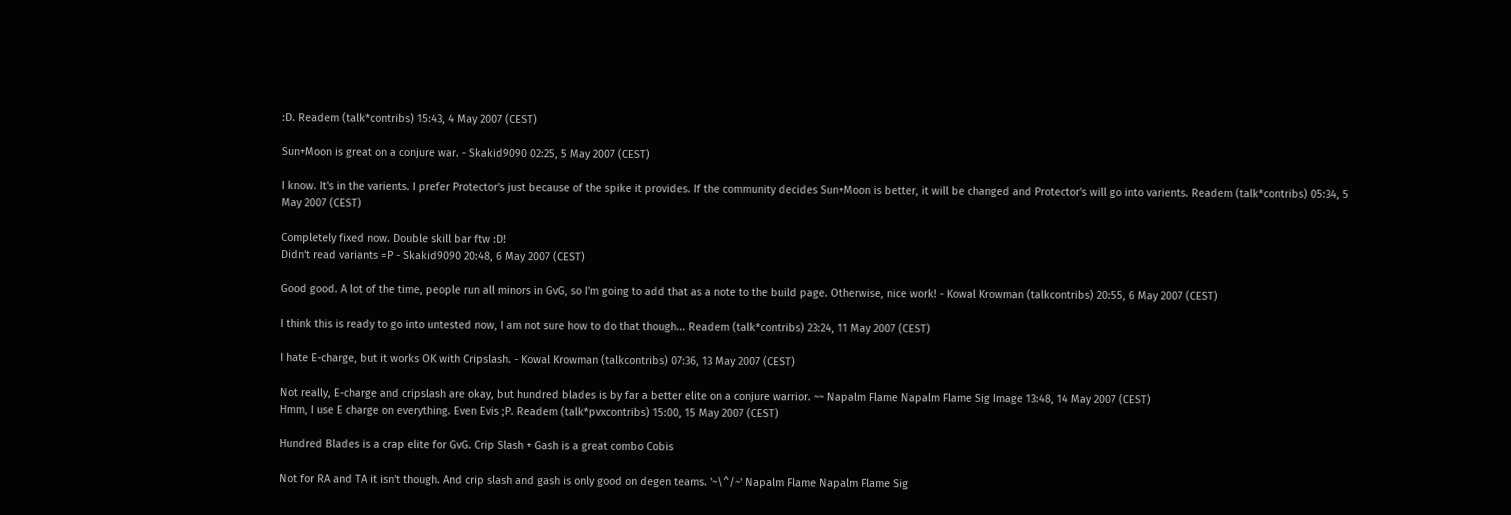:D. Readem (talk*contribs) 15:43, 4 May 2007 (CEST)

Sun+Moon is great on a conjure war. - Skakid9090 02:25, 5 May 2007 (CEST)

I know. It's in the varients. I prefer Protector's just because of the spike it provides. If the community decides Sun+Moon is better, it will be changed and Protector's will go into varients. Readem (talk*contribs) 05:34, 5 May 2007 (CEST)

Completely fixed now. Double skill bar ftw :D!
Didn't read variants =P - Skakid9090 20:48, 6 May 2007 (CEST)

Good good. A lot of the time, people run all minors in GvG, so I'm going to add that as a note to the build page. Otherwise, nice work! - Kowal Krowman (talkcontribs) 20:55, 6 May 2007 (CEST)

I think this is ready to go into untested now, I am not sure how to do that though... Readem (talk*contribs) 23:24, 11 May 2007 (CEST)

I hate E-charge, but it works OK with Cripslash. - Kowal Krowman (talkcontribs) 07:36, 13 May 2007 (CEST)

Not really, E-charge and cripslash are okay, but hundred blades is by far a better elite on a conjure warrior. ~~ Napalm Flame Napalm Flame Sig Image 13:48, 14 May 2007 (CEST)
Hmm, I use E charge on everything. Even Evis ;P. Readem (talk*pvxcontribs) 15:00, 15 May 2007 (CEST)

Hundred Blades is a crap elite for GvG. Crip Slash + Gash is a great combo Cobis

Not for RA and TA it isn't though. And crip slash and gash is only good on degen teams. '~\^/~' Napalm Flame Napalm Flame Sig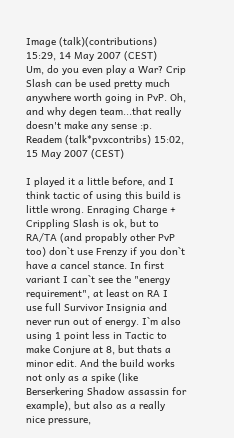Image (talk)(contributions) 15:29, 14 May 2007 (CEST)
Um, do you even play a War? Crip Slash can be used pretty much anywhere worth going in PvP. Oh, and why degen team...that really doesn't make any sense :p. Readem (talk*pvxcontribs) 15:02, 15 May 2007 (CEST)

I played it a little before, and I think tactic of using this build is little wrong. Enraging Charge + Crippling Slash is ok, but to RA/TA (and propably other PvP too) don`t use Frenzy if you don`t have a cancel stance. In first variant I can`t see the "energy requirement", at least on RA I use full Survivor Insignia and never run out of energy. I`m also using 1 point less in Tactic to make Conjure at 8, but thats a minor edit. And the build works not only as a spike (like Berserkering Shadow assassin for example), but also as a really nice pressure,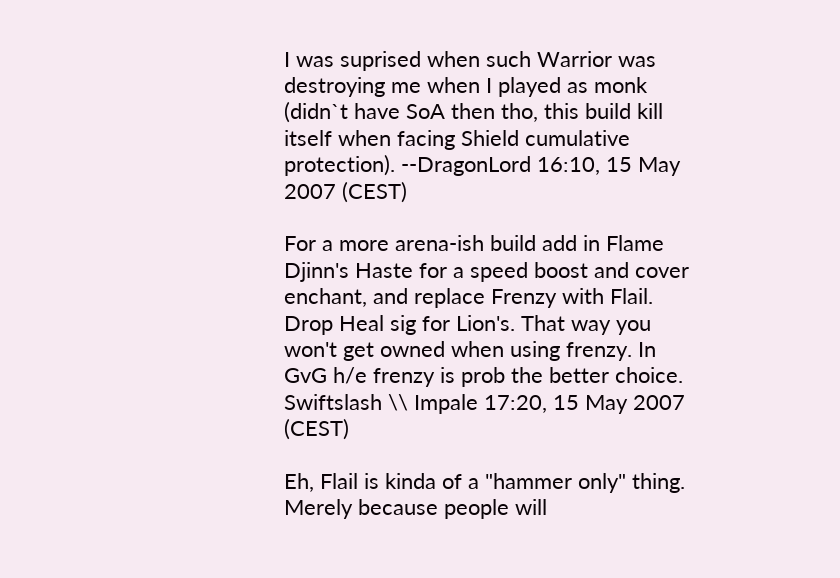I was suprised when such Warrior was destroying me when I played as monk (didn`t have SoA then tho, this build kill itself when facing Shield cumulative protection). --DragonLord 16:10, 15 May 2007 (CEST)

For a more arena-ish build add in Flame Djinn's Haste for a speed boost and cover enchant, and replace Frenzy with Flail. Drop Heal sig for Lion's. That way you won't get owned when using frenzy. In GvG h/e frenzy is prob the better choice. Swiftslash \\ Impale 17:20, 15 May 2007 (CEST)

Eh, Flail is kinda of a "hammer only" thing. Merely because people will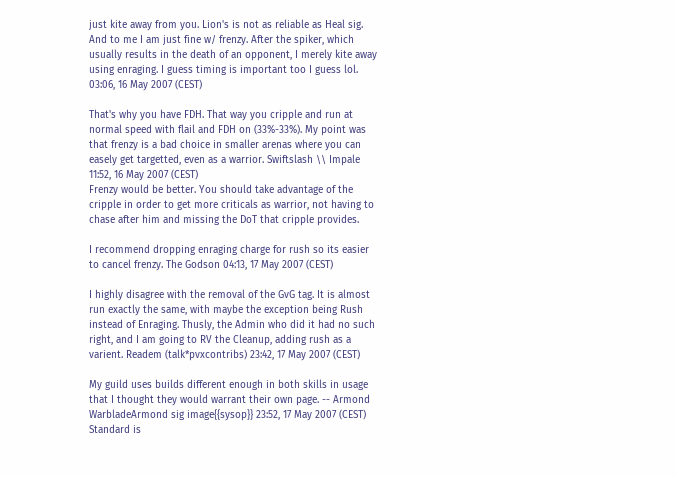just kite away from you. Lion's is not as reliable as Heal sig. And to me I am just fine w/ frenzy. After the spiker, which usually results in the death of an opponent, I merely kite away using enraging. I guess timing is important too I guess lol. 03:06, 16 May 2007 (CEST)

That's why you have FDH. That way you cripple and run at normal speed with flail and FDH on (33%-33%). My point was that frenzy is a bad choice in smaller arenas where you can easely get targetted, even as a warrior. Swiftslash \\ Impale 11:52, 16 May 2007 (CEST)
Frenzy would be better. You should take advantage of the cripple in order to get more criticals as warrior, not having to chase after him and missing the DoT that cripple provides.

I recommend dropping enraging charge for rush so its easier to cancel frenzy. The Godson 04:13, 17 May 2007 (CEST)

I highly disagree with the removal of the GvG tag. It is almost run exactly the same, with maybe the exception being Rush instead of Enraging. Thusly, the Admin who did it had no such right, and I am going to RV the Cleanup, adding rush as a varient. Readem (talk*pvxcontribs) 23:42, 17 May 2007 (CEST)

My guild uses builds different enough in both skills in usage that I thought they would warrant their own page. -- Armond WarbladeArmond sig image{{sysop}} 23:52, 17 May 2007 (CEST)
Standard is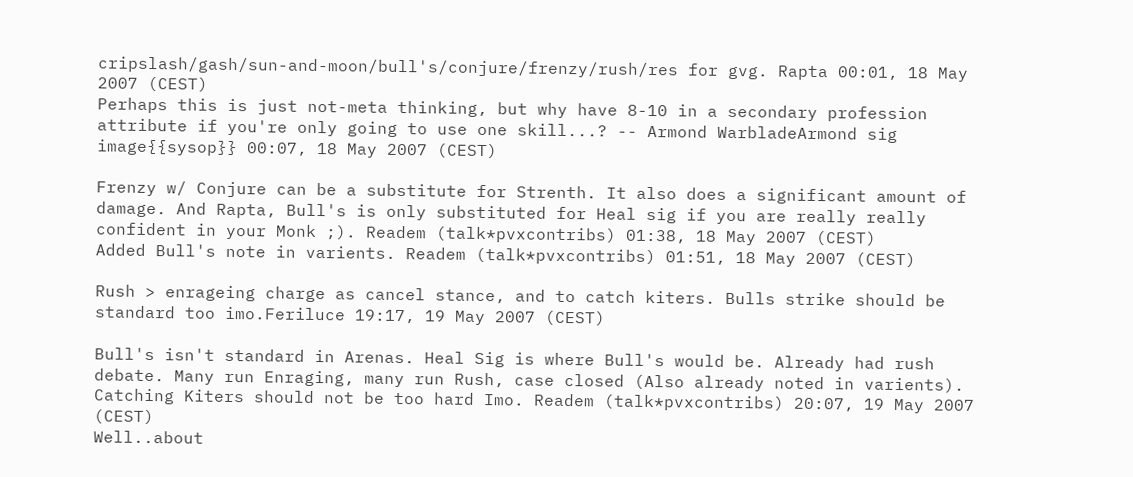cripslash/gash/sun-and-moon/bull's/conjure/frenzy/rush/res for gvg. Rapta 00:01, 18 May 2007 (CEST)
Perhaps this is just not-meta thinking, but why have 8-10 in a secondary profession attribute if you're only going to use one skill...? -- Armond WarbladeArmond sig image{{sysop}} 00:07, 18 May 2007 (CEST)

Frenzy w/ Conjure can be a substitute for Strenth. It also does a significant amount of damage. And Rapta, Bull's is only substituted for Heal sig if you are really really confident in your Monk ;). Readem (talk*pvxcontribs) 01:38, 18 May 2007 (CEST)
Added Bull's note in varients. Readem (talk*pvxcontribs) 01:51, 18 May 2007 (CEST)

Rush > enrageing charge as cancel stance, and to catch kiters. Bulls strike should be standard too imo.Feriluce 19:17, 19 May 2007 (CEST)

Bull's isn't standard in Arenas. Heal Sig is where Bull's would be. Already had rush debate. Many run Enraging, many run Rush, case closed (Also already noted in varients). Catching Kiters should not be too hard Imo. Readem (talk*pvxcontribs) 20:07, 19 May 2007 (CEST)
Well..about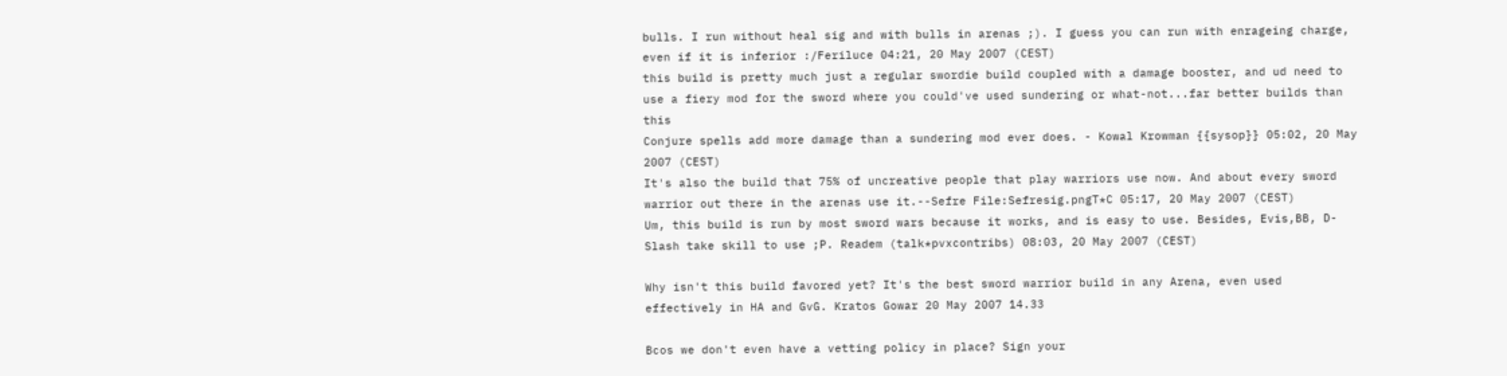bulls. I run without heal sig and with bulls in arenas ;). I guess you can run with enrageing charge, even if it is inferior :/Feriluce 04:21, 20 May 2007 (CEST)
this build is pretty much just a regular swordie build coupled with a damage booster, and ud need to use a fiery mod for the sword where you could've used sundering or what-not...far better builds than this
Conjure spells add more damage than a sundering mod ever does. - Kowal Krowman {{sysop}} 05:02, 20 May 2007 (CEST)
It's also the build that 75% of uncreative people that play warriors use now. And about every sword warrior out there in the arenas use it.--Sefre File:Sefresig.pngT*C 05:17, 20 May 2007 (CEST)
Um, this build is run by most sword wars because it works, and is easy to use. Besides, Evis,BB, D-Slash take skill to use ;P. Readem (talk*pvxcontribs) 08:03, 20 May 2007 (CEST)

Why isn't this build favored yet? It's the best sword warrior build in any Arena, even used effectively in HA and GvG. Kratos Gowar 20 May 2007 14.33

Bcos we don't even have a vetting policy in place? Sign your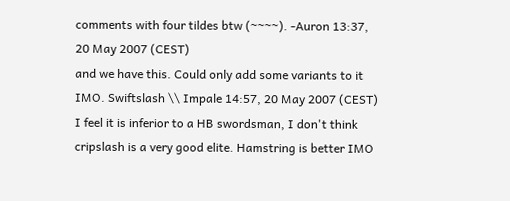comments with four tildes btw (~~~~). -Auron 13:37, 20 May 2007 (CEST)
and we have this. Could only add some variants to it IMO. Swiftslash \\ Impale 14:57, 20 May 2007 (CEST)
I feel it is inferior to a HB swordsman, I don't think cripslash is a very good elite. Hamstring is better IMO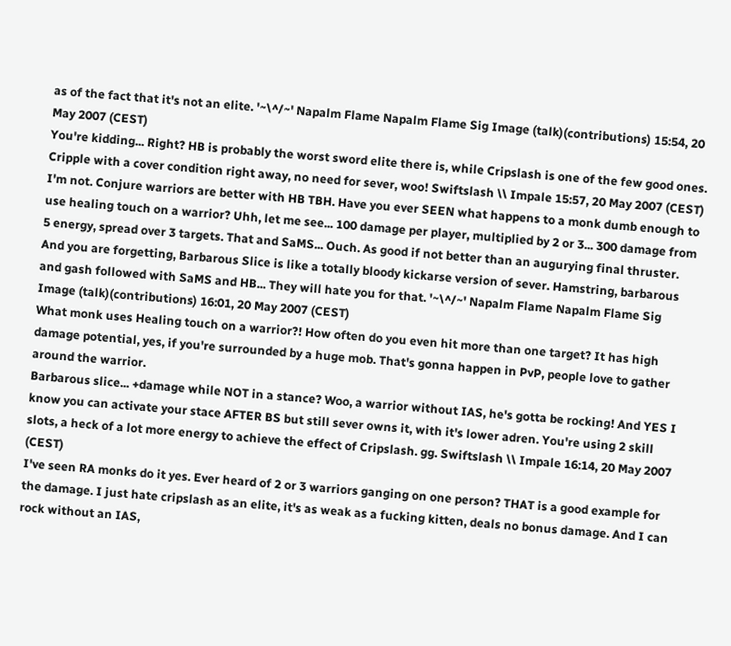as of the fact that it's not an elite. '~\^/~' Napalm Flame Napalm Flame Sig Image (talk)(contributions) 15:54, 20 May 2007 (CEST)
You're kidding... Right? HB is probably the worst sword elite there is, while Cripslash is one of the few good ones. Cripple with a cover condition right away, no need for sever, woo! Swiftslash \\ Impale 15:57, 20 May 2007 (CEST)
I'm not. Conjure warriors are better with HB TBH. Have you ever SEEN what happens to a monk dumb enough to use healing touch on a warrior? Uhh, let me see... 100 damage per player, multiplied by 2 or 3... 300 damage from 5 energy, spread over 3 targets. That and SaMS... Ouch. As good if not better than an augurying final thruster. And you are forgetting, Barbarous Slice is like a totally bloody kickarse version of sever. Hamstring, barbarous and gash followed with SaMS and HB... They will hate you for that. '~\^/~' Napalm Flame Napalm Flame Sig Image (talk)(contributions) 16:01, 20 May 2007 (CEST)
What monk uses Healing touch on a warrior?! How often do you even hit more than one target? It has high damage potential, yes, if you're surrounded by a huge mob. That's gonna happen in PvP, people love to gather around the warrior.
Barbarous slice... +damage while NOT in a stance? Woo, a warrior without IAS, he's gotta be rocking! And YES I know you can activate your stace AFTER BS but still sever owns it, with it's lower adren. You're using 2 skill slots, a heck of a lot more energy to achieve the effect of Cripslash. gg. Swiftslash \\ Impale 16:14, 20 May 2007 (CEST)
I've seen RA monks do it yes. Ever heard of 2 or 3 warriors ganging on one person? THAT is a good example for the damage. I just hate cripslash as an elite, it's as weak as a fucking kitten, deals no bonus damage. And I can rock without an IAS,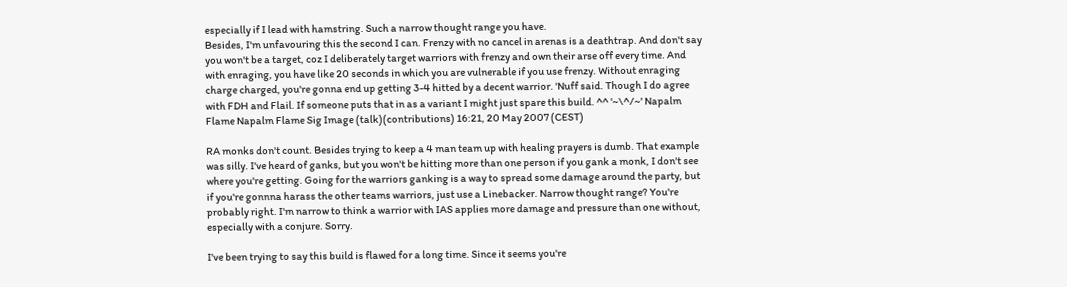especially if I lead with hamstring. Such a narrow thought range you have.
Besides, I'm unfavouring this the second I can. Frenzy with no cancel in arenas is a deathtrap. And don't say you won't be a target, coz I deliberately target warriors with frenzy and own their arse off every time. And with enraging, you have like 20 seconds in which you are vulnerable if you use frenzy. Without enraging charge charged, you're gonna end up getting 3-4 hitted by a decent warrior. 'Nuff said. Though I do agree with FDH and Flail. If someone puts that in as a variant I might just spare this build. ^^ '~\^/~' Napalm Flame Napalm Flame Sig Image (talk)(contributions) 16:21, 20 May 2007 (CEST)

RA monks don't count. Besides trying to keep a 4 man team up with healing prayers is dumb. That example was silly. I've heard of ganks, but you won't be hitting more than one person if you gank a monk, I don't see where you're getting. Going for the warriors ganking is a way to spread some damage around the party, but if you're gonnna harass the other teams warriors, just use a Linebacker. Narrow thought range? You're probably right. I'm narrow to think a warrior with IAS applies more damage and pressure than one without, especially with a conjure. Sorry.

I've been trying to say this build is flawed for a long time. Since it seems you're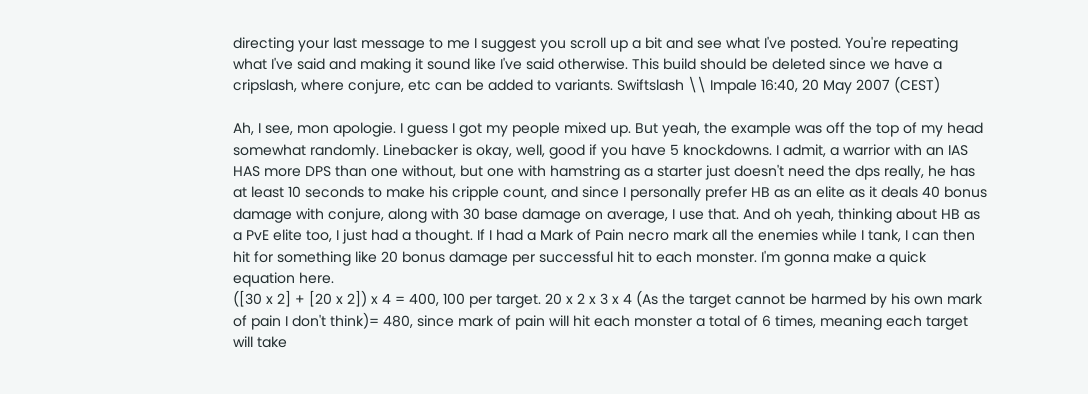directing your last message to me I suggest you scroll up a bit and see what I've posted. You're repeating what I've said and making it sound like I've said otherwise. This build should be deleted since we have a cripslash, where conjure, etc can be added to variants. Swiftslash \\ Impale 16:40, 20 May 2007 (CEST)

Ah, I see, mon apologie. I guess I got my people mixed up. But yeah, the example was off the top of my head somewhat randomly. Linebacker is okay, well, good if you have 5 knockdowns. I admit, a warrior with an IAS HAS more DPS than one without, but one with hamstring as a starter just doesn't need the dps really, he has at least 10 seconds to make his cripple count, and since I personally prefer HB as an elite as it deals 40 bonus damage with conjure, along with 30 base damage on average, I use that. And oh yeah, thinking about HB as a PvE elite too, I just had a thought. If I had a Mark of Pain necro mark all the enemies while I tank, I can then hit for something like 20 bonus damage per successful hit to each monster. I'm gonna make a quick equation here.
([30 x 2] + [20 x 2]) x 4 = 400, 100 per target. 20 x 2 x 3 x 4 (As the target cannot be harmed by his own mark of pain I don't think)= 480, since mark of pain will hit each monster a total of 6 times, meaning each target will take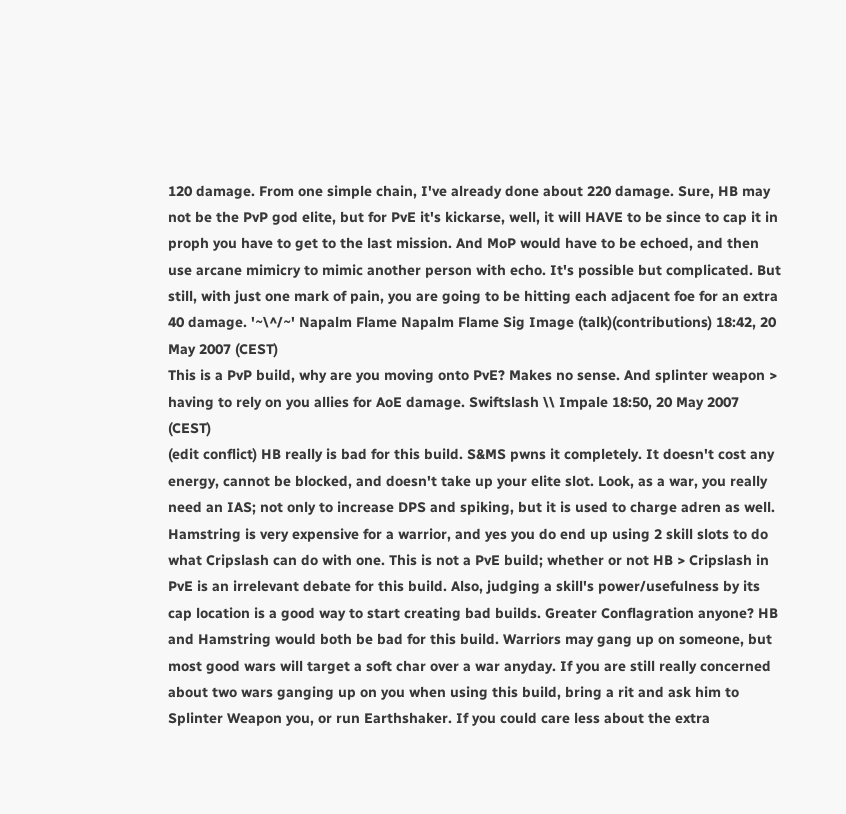120 damage. From one simple chain, I've already done about 220 damage. Sure, HB may not be the PvP god elite, but for PvE it's kickarse, well, it will HAVE to be since to cap it in proph you have to get to the last mission. And MoP would have to be echoed, and then use arcane mimicry to mimic another person with echo. It's possible but complicated. But still, with just one mark of pain, you are going to be hitting each adjacent foe for an extra 40 damage. '~\^/~' Napalm Flame Napalm Flame Sig Image (talk)(contributions) 18:42, 20 May 2007 (CEST)
This is a PvP build, why are you moving onto PvE? Makes no sense. And splinter weapon > having to rely on you allies for AoE damage. Swiftslash \\ Impale 18:50, 20 May 2007 (CEST)
(edit conflict) HB really is bad for this build. S&MS pwns it completely. It doesn't cost any energy, cannot be blocked, and doesn't take up your elite slot. Look, as a war, you really need an IAS; not only to increase DPS and spiking, but it is used to charge adren as well. Hamstring is very expensive for a warrior, and yes you do end up using 2 skill slots to do what Cripslash can do with one. This is not a PvE build; whether or not HB > Cripslash in PvE is an irrelevant debate for this build. Also, judging a skill's power/usefulness by its cap location is a good way to start creating bad builds. Greater Conflagration anyone? HB and Hamstring would both be bad for this build. Warriors may gang up on someone, but most good wars will target a soft char over a war anyday. If you are still really concerned about two wars ganging up on you when using this build, bring a rit and ask him to Splinter Weapon you, or run Earthshaker. If you could care less about the extra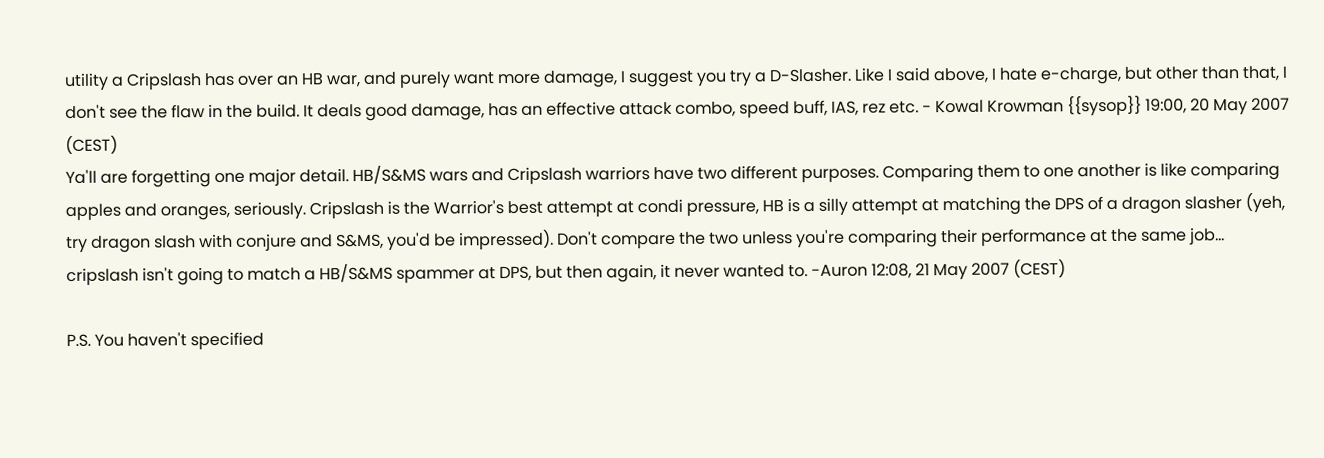utility a Cripslash has over an HB war, and purely want more damage, I suggest you try a D-Slasher. Like I said above, I hate e-charge, but other than that, I don't see the flaw in the build. It deals good damage, has an effective attack combo, speed buff, IAS, rez etc. - Kowal Krowman {{sysop}} 19:00, 20 May 2007 (CEST)
Ya'll are forgetting one major detail. HB/S&MS wars and Cripslash warriors have two different purposes. Comparing them to one another is like comparing apples and oranges, seriously. Cripslash is the Warrior's best attempt at condi pressure, HB is a silly attempt at matching the DPS of a dragon slasher (yeh, try dragon slash with conjure and S&MS, you'd be impressed). Don't compare the two unless you're comparing their performance at the same job... cripslash isn't going to match a HB/S&MS spammer at DPS, but then again, it never wanted to. -Auron 12:08, 21 May 2007 (CEST)

P.S. You haven't specified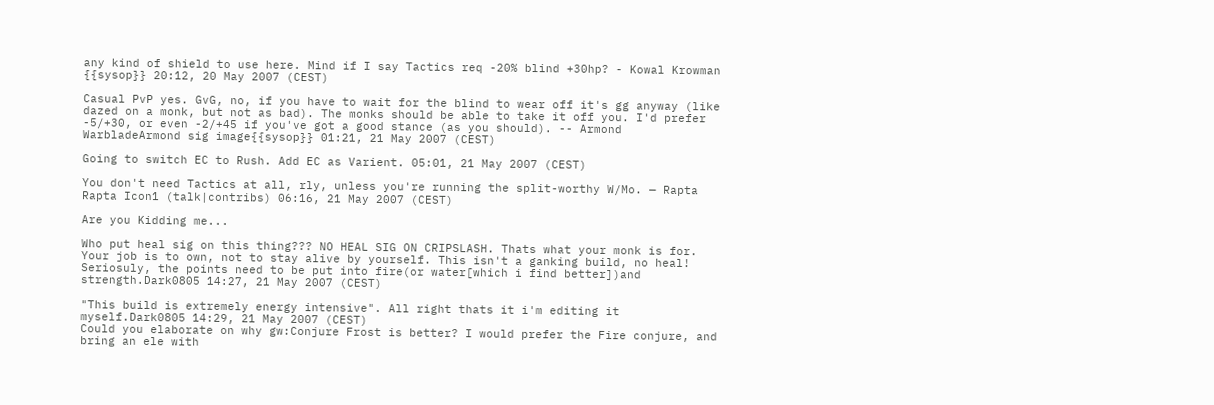any kind of shield to use here. Mind if I say Tactics req -20% blind +30hp? - Kowal Krowman {{sysop}} 20:12, 20 May 2007 (CEST)

Casual PvP yes. GvG, no, if you have to wait for the blind to wear off it's gg anyway (like dazed on a monk, but not as bad). The monks should be able to take it off you. I'd prefer -5/+30, or even -2/+45 if you've got a good stance (as you should). -- Armond WarbladeArmond sig image{{sysop}} 01:21, 21 May 2007 (CEST)

Going to switch EC to Rush. Add EC as Varient. 05:01, 21 May 2007 (CEST)

You don't need Tactics at all, rly, unless you're running the split-worthy W/Mo. — Rapta Rapta Icon1 (talk|contribs) 06:16, 21 May 2007 (CEST)

Are you Kidding me...

Who put heal sig on this thing??? NO HEAL SIG ON CRIPSLASH. Thats what your monk is for. Your job is to own, not to stay alive by yourself. This isn't a ganking build, no heal! Seriosuly, the points need to be put into fire(or water[which i find better])and strength.Dark0805 14:27, 21 May 2007 (CEST)

"This build is extremely energy intensive". All right thats it i'm editing it myself.Dark0805 14:29, 21 May 2007 (CEST)
Could you elaborate on why gw:Conjure Frost is better? I would prefer the Fire conjure, and bring an ele with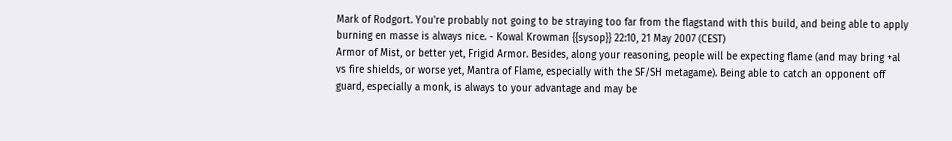Mark of Rodgort. You're probably not going to be straying too far from the flagstand with this build, and being able to apply burning en masse is always nice. - Kowal Krowman {{sysop}} 22:10, 21 May 2007 (CEST)
Armor of Mist, or better yet, Frigid Armor. Besides, along your reasoning, people will be expecting flame (and may bring +al vs fire shields, or worse yet, Mantra of Flame, especially with the SF/SH metagame). Being able to catch an opponent off guard, especially a monk, is always to your advantage and may be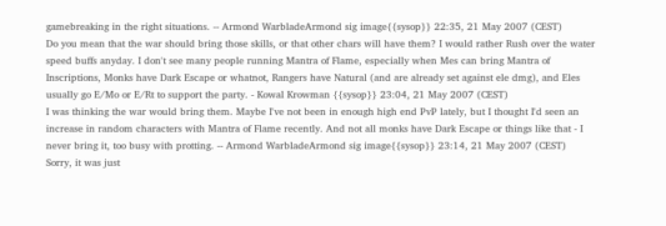gamebreaking in the right situations. -- Armond WarbladeArmond sig image{{sysop}} 22:35, 21 May 2007 (CEST)
Do you mean that the war should bring those skills, or that other chars will have them? I would rather Rush over the water speed buffs anyday. I don't see many people running Mantra of Flame, especially when Mes can bring Mantra of Inscriptions, Monks have Dark Escape or whatnot, Rangers have Natural (and are already set against ele dmg), and Eles usually go E/Mo or E/Rt to support the party. - Kowal Krowman {{sysop}} 23:04, 21 May 2007 (CEST)
I was thinking the war would bring them. Maybe I've not been in enough high end PvP lately, but I thought I'd seen an increase in random characters with Mantra of Flame recently. And not all monks have Dark Escape or things like that - I never bring it, too busy with protting. -- Armond WarbladeArmond sig image{{sysop}} 23:14, 21 May 2007 (CEST)
Sorry, it was just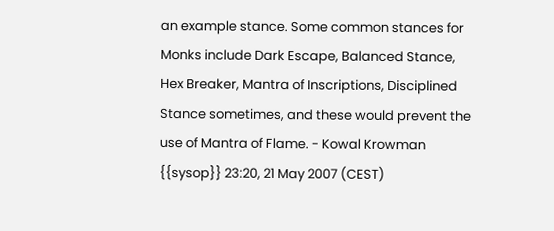an example stance. Some common stances for Monks include Dark Escape, Balanced Stance, Hex Breaker, Mantra of Inscriptions, Disciplined Stance sometimes, and these would prevent the use of Mantra of Flame. - Kowal Krowman {{sysop}} 23:20, 21 May 2007 (CEST)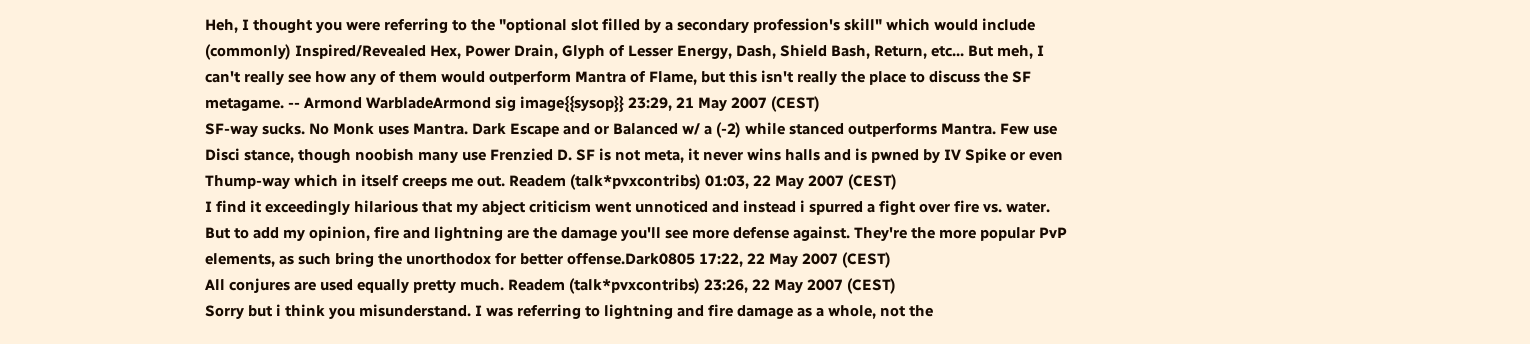Heh, I thought you were referring to the "optional slot filled by a secondary profession's skill" which would include (commonly) Inspired/Revealed Hex, Power Drain, Glyph of Lesser Energy, Dash, Shield Bash, Return, etc... But meh, I can't really see how any of them would outperform Mantra of Flame, but this isn't really the place to discuss the SF metagame. -- Armond WarbladeArmond sig image{{sysop}} 23:29, 21 May 2007 (CEST)
SF-way sucks. No Monk uses Mantra. Dark Escape and or Balanced w/ a (-2) while stanced outperforms Mantra. Few use Disci stance, though noobish many use Frenzied D. SF is not meta, it never wins halls and is pwned by IV Spike or even Thump-way which in itself creeps me out. Readem (talk*pvxcontribs) 01:03, 22 May 2007 (CEST)
I find it exceedingly hilarious that my abject criticism went unnoticed and instead i spurred a fight over fire vs. water. But to add my opinion, fire and lightning are the damage you'll see more defense against. They're the more popular PvP elements, as such bring the unorthodox for better offense.Dark0805 17:22, 22 May 2007 (CEST)
All conjures are used equally pretty much. Readem (talk*pvxcontribs) 23:26, 22 May 2007 (CEST)
Sorry but i think you misunderstand. I was referring to lightning and fire damage as a whole, not the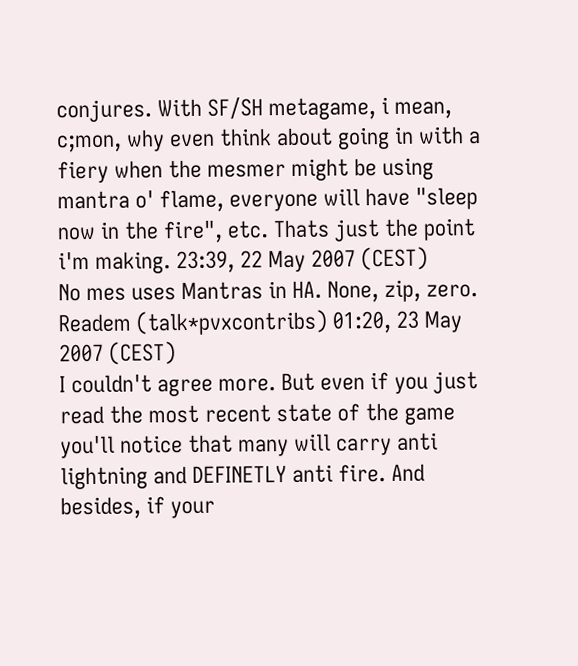conjures. With SF/SH metagame, i mean, c;mon, why even think about going in with a fiery when the mesmer might be using mantra o' flame, everyone will have "sleep now in the fire", etc. Thats just the point i'm making. 23:39, 22 May 2007 (CEST)
No mes uses Mantras in HA. None, zip, zero. Readem (talk*pvxcontribs) 01:20, 23 May 2007 (CEST)
I couldn't agree more. But even if you just read the most recent state of the game you'll notice that many will carry anti lightning and DEFINETLY anti fire. And besides, if your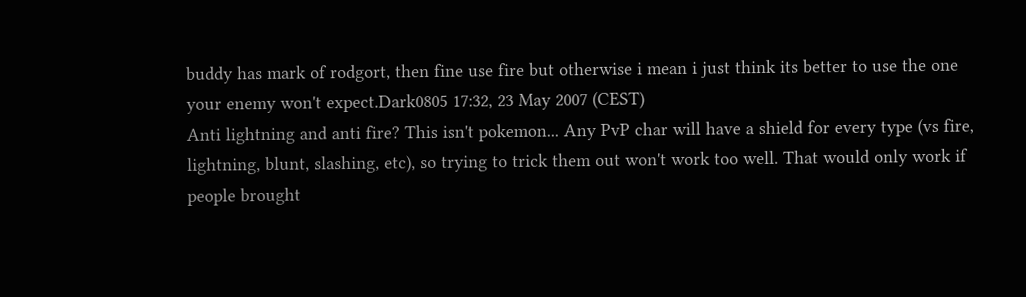buddy has mark of rodgort, then fine use fire but otherwise i mean i just think its better to use the one your enemy won't expect.Dark0805 17:32, 23 May 2007 (CEST)
Anti lightning and anti fire? This isn't pokemon... Any PvP char will have a shield for every type (vs fire, lightning, blunt, slashing, etc), so trying to trick them out won't work too well. That would only work if people brought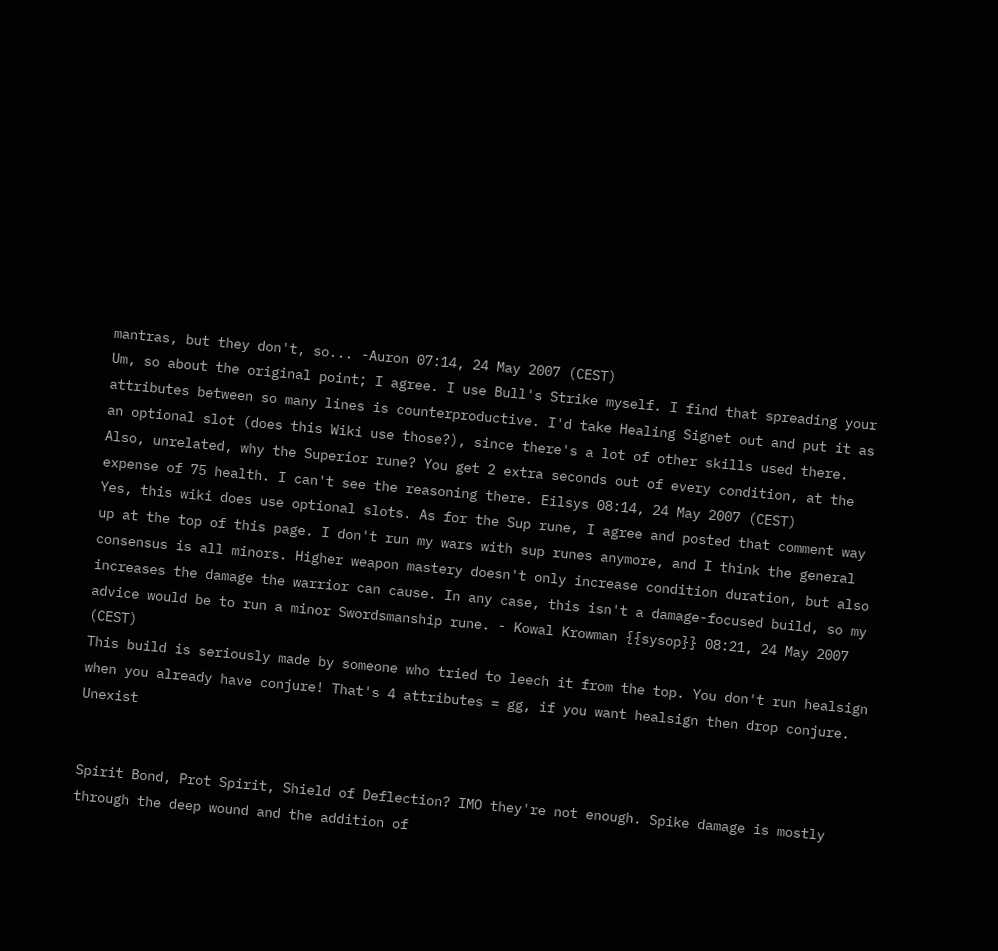mantras, but they don't, so... -Auron 07:14, 24 May 2007 (CEST)
Um, so about the original point; I agree. I use Bull's Strike myself. I find that spreading your attributes between so many lines is counterproductive. I'd take Healing Signet out and put it as an optional slot (does this Wiki use those?), since there's a lot of other skills used there. Also, unrelated, why the Superior rune? You get 2 extra seconds out of every condition, at the expense of 75 health. I can't see the reasoning there. Eilsys 08:14, 24 May 2007 (CEST)
Yes, this wiki does use optional slots. As for the Sup rune, I agree and posted that comment way up at the top of this page. I don't run my wars with sup runes anymore, and I think the general consensus is all minors. Higher weapon mastery doesn't only increase condition duration, but also increases the damage the warrior can cause. In any case, this isn't a damage-focused build, so my advice would be to run a minor Swordsmanship rune. - Kowal Krowman {{sysop}} 08:21, 24 May 2007 (CEST)
This build is seriously made by someone who tried to leech it from the top. You don't run healsign when you already have conjure! That's 4 attributes = gg, if you want healsign then drop conjure. Unexist


Spirit Bond, Prot Spirit, Shield of Deflection? IMO they're not enough. Spike damage is mostly through the deep wound and the addition of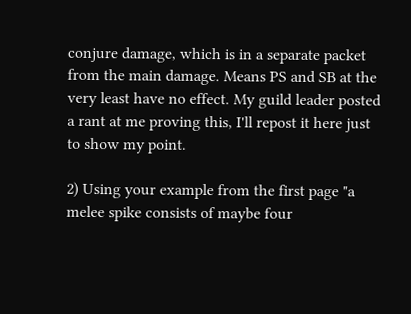conjure damage, which is in a separate packet from the main damage. Means PS and SB at the very least have no effect. My guild leader posted a rant at me proving this, I'll repost it here just to show my point.

2) Using your example from the first page "a melee spike consists of maybe four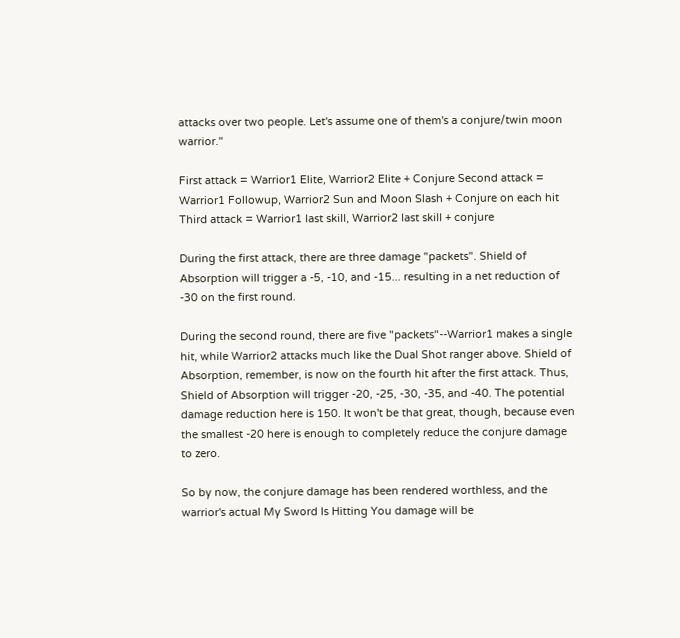attacks over two people. Let's assume one of them's a conjure/twin moon warrior."

First attack = Warrior1 Elite, Warrior2 Elite + Conjure Second attack = Warrior1 Followup, Warrior2 Sun and Moon Slash + Conjure on each hit Third attack = Warrior1 last skill, Warrior2 last skill + conjure

During the first attack, there are three damage "packets". Shield of Absorption will trigger a -5, -10, and -15... resulting in a net reduction of -30 on the first round.

During the second round, there are five "packets"--Warrior1 makes a single hit, while Warrior2 attacks much like the Dual Shot ranger above. Shield of Absorption, remember, is now on the fourth hit after the first attack. Thus, Shield of Absorption will trigger -20, -25, -30, -35, and -40. The potential damage reduction here is 150. It won't be that great, though, because even the smallest -20 here is enough to completely reduce the conjure damage to zero.

So by now, the conjure damage has been rendered worthless, and the warrior's actual My Sword Is Hitting You damage will be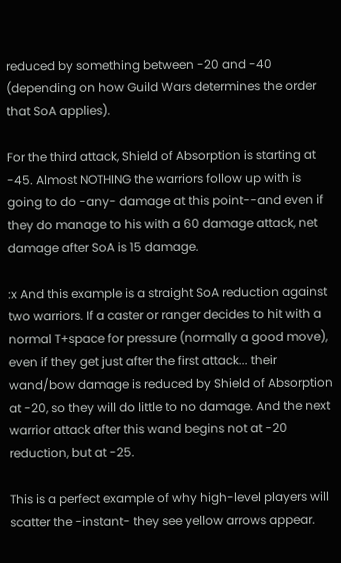reduced by something between -20 and -40 (depending on how Guild Wars determines the order that SoA applies).

For the third attack, Shield of Absorption is starting at -45. Almost NOTHING the warriors follow up with is going to do -any- damage at this point--and even if they do manage to his with a 60 damage attack, net damage after SoA is 15 damage.

:x And this example is a straight SoA reduction against two warriors. If a caster or ranger decides to hit with a normal T+space for pressure (normally a good move), even if they get just after the first attack... their wand/bow damage is reduced by Shield of Absorption at -20, so they will do little to no damage. And the next warrior attack after this wand begins not at -20 reduction, but at -25.

This is a perfect example of why high-level players will scatter the -instant- they see yellow arrows appear.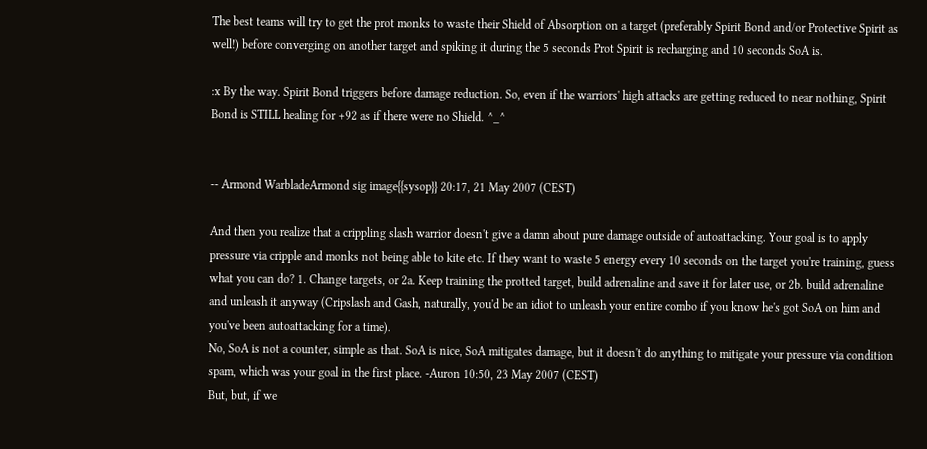The best teams will try to get the prot monks to waste their Shield of Absorption on a target (preferably Spirit Bond and/or Protective Spirit as well!) before converging on another target and spiking it during the 5 seconds Prot Spirit is recharging and 10 seconds SoA is.

:x By the way. Spirit Bond triggers before damage reduction. So, even if the warriors' high attacks are getting reduced to near nothing, Spirit Bond is STILL healing for +92 as if there were no Shield. ^_^


-- Armond WarbladeArmond sig image{{sysop}} 20:17, 21 May 2007 (CEST)

And then you realize that a crippling slash warrior doesn't give a damn about pure damage outside of autoattacking. Your goal is to apply pressure via cripple and monks not being able to kite etc. If they want to waste 5 energy every 10 seconds on the target you're training, guess what you can do? 1. Change targets, or 2a. Keep training the protted target, build adrenaline and save it for later use, or 2b. build adrenaline and unleash it anyway (Cripslash and Gash, naturally, you'd be an idiot to unleash your entire combo if you know he's got SoA on him and you've been autoattacking for a time).
No, SoA is not a counter, simple as that. SoA is nice, SoA mitigates damage, but it doesn't do anything to mitigate your pressure via condition spam, which was your goal in the first place. -Auron 10:50, 23 May 2007 (CEST)
But, but, if we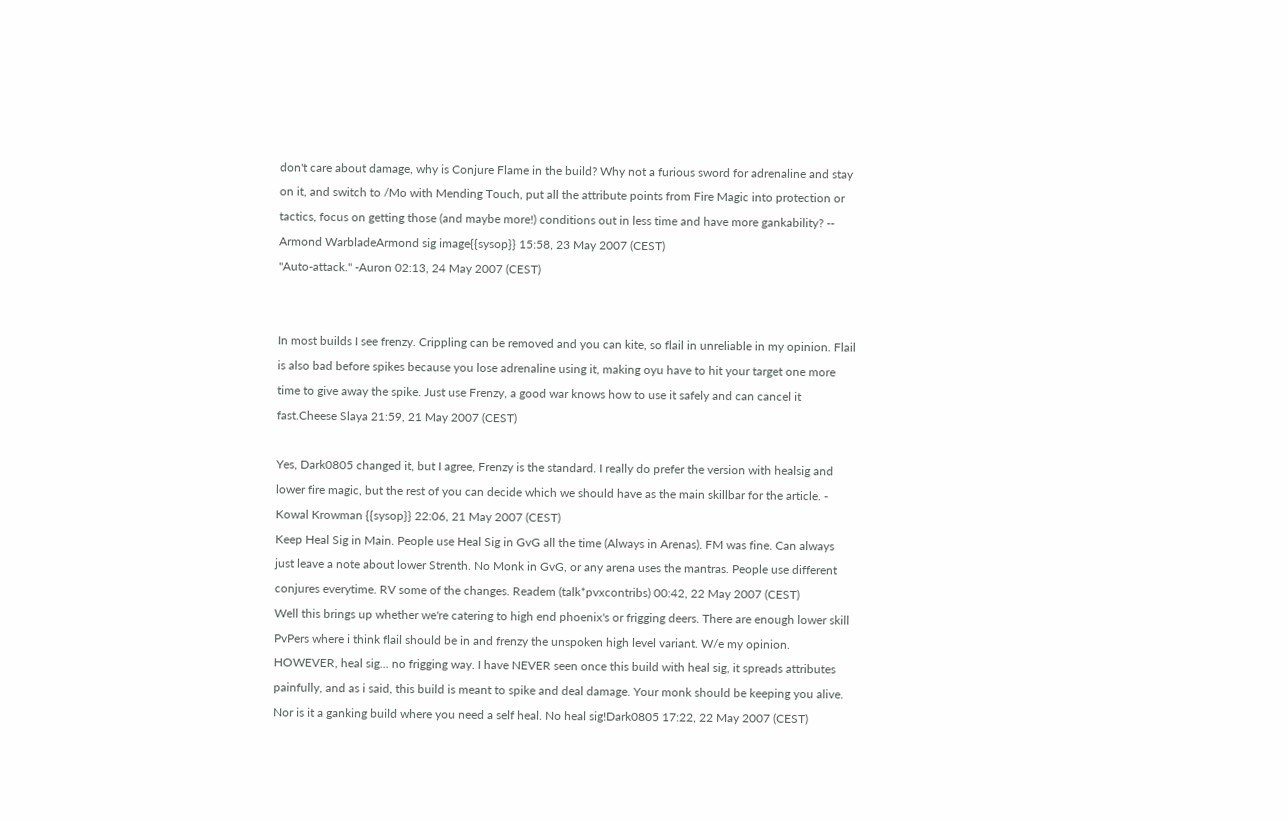don't care about damage, why is Conjure Flame in the build? Why not a furious sword for adrenaline and stay on it, and switch to /Mo with Mending Touch, put all the attribute points from Fire Magic into protection or tactics, focus on getting those (and maybe more!) conditions out in less time and have more gankability? -- Armond WarbladeArmond sig image{{sysop}} 15:58, 23 May 2007 (CEST)
"Auto-attack." -Auron 02:13, 24 May 2007 (CEST)


In most builds I see frenzy. Crippling can be removed and you can kite, so flail in unreliable in my opinion. Flail is also bad before spikes because you lose adrenaline using it, making oyu have to hit your target one more time to give away the spike. Just use Frenzy, a good war knows how to use it safely and can cancel it fast.Cheese Slaya 21:59, 21 May 2007 (CEST)

Yes, Dark0805 changed it, but I agree, Frenzy is the standard. I really do prefer the version with healsig and lower fire magic, but the rest of you can decide which we should have as the main skillbar for the article. - Kowal Krowman {{sysop}} 22:06, 21 May 2007 (CEST)
Keep Heal Sig in Main. People use Heal Sig in GvG all the time (Always in Arenas). FM was fine. Can always just leave a note about lower Strenth. No Monk in GvG, or any arena uses the mantras. People use different conjures everytime. RV some of the changes. Readem (talk*pvxcontribs) 00:42, 22 May 2007 (CEST)
Well this brings up whether we're catering to high end phoenix's or frigging deers. There are enough lower skill PvPers where i think flail should be in and frenzy the unspoken high level variant. W/e my opinion. HOWEVER, heal sig... no frigging way. I have NEVER seen once this build with heal sig, it spreads attributes painfully, and as i said, this build is meant to spike and deal damage. Your monk should be keeping you alive. Nor is it a ganking build where you need a self heal. No heal sig!Dark0805 17:22, 22 May 2007 (CEST)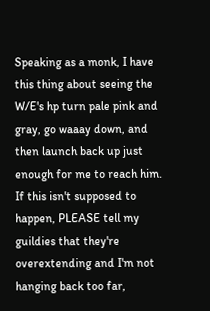Speaking as a monk, I have this thing about seeing the W/E's hp turn pale pink and gray, go waaay down, and then launch back up just enough for me to reach him. If this isn't supposed to happen, PLEASE tell my guildies that they're overextending and I'm not hanging back too far,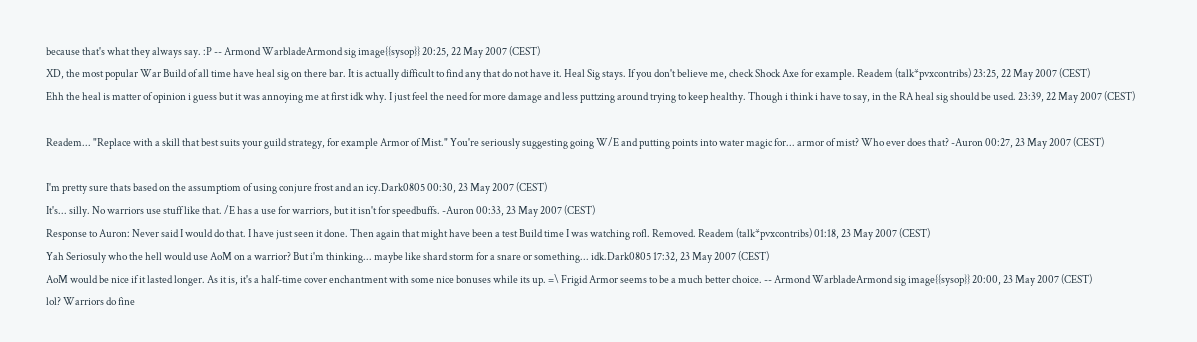because that's what they always say. :P -- Armond WarbladeArmond sig image{{sysop}} 20:25, 22 May 2007 (CEST)
XD, the most popular War Build of all time have heal sig on there bar. It is actually difficult to find any that do not have it. Heal Sig stays. If you don't believe me, check Shock Axe for example. Readem (talk*pvxcontribs) 23:25, 22 May 2007 (CEST)
Ehh the heal is matter of opinion i guess but it was annoying me at first idk why. I just feel the need for more damage and less puttzing around trying to keep healthy. Though i think i have to say, in the RA heal sig should be used. 23:39, 22 May 2007 (CEST)

Readem... "Replace with a skill that best suits your guild strategy, for example Armor of Mist." You're seriously suggesting going W/E and putting points into water magic for... armor of mist? Who ever does that? -Auron 00:27, 23 May 2007 (CEST)

I'm pretty sure thats based on the assumptiom of using conjure frost and an icy.Dark0805 00:30, 23 May 2007 (CEST)
It's... silly. No warriors use stuff like that. /E has a use for warriors, but it isn't for speedbuffs. -Auron 00:33, 23 May 2007 (CEST)
Response to Auron: Never said I would do that. I have just seen it done. Then again that might have been a test Build time I was watching rofl. Removed. Readem (talk*pvxcontribs) 01:18, 23 May 2007 (CEST)
Yah Seriosuly who the hell would use AoM on a warrior? But i'm thinking... maybe like shard storm for a snare or something... idk.Dark0805 17:32, 23 May 2007 (CEST)
AoM would be nice if it lasted longer. As it is, it's a half-time cover enchantment with some nice bonuses while its up. =\ Frigid Armor seems to be a much better choice. -- Armond WarbladeArmond sig image{{sysop}} 20:00, 23 May 2007 (CEST)
lol? Warriors do fine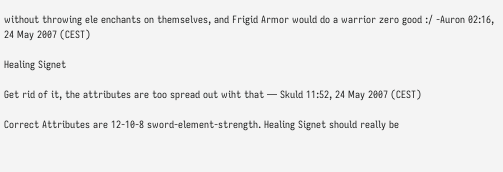without throwing ele enchants on themselves, and Frigid Armor would do a warrior zero good :/ -Auron 02:16, 24 May 2007 (CEST)

Healing Signet

Get rid of it, the attributes are too spread out wiht that — Skuld 11:52, 24 May 2007 (CEST)

Correct Attributes are 12-10-8 sword-element-strength. Healing Signet should really be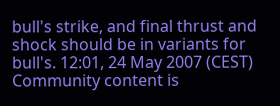bull's strike, and final thrust and shock should be in variants for bull's. 12:01, 24 May 2007 (CEST)
Community content is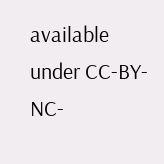available under CC-BY-NC-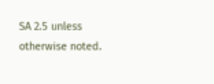SA 2.5 unless otherwise noted.